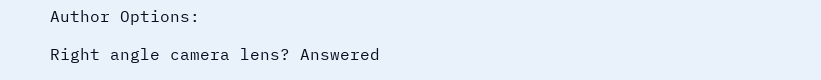Author Options:

Right angle camera lens? Answered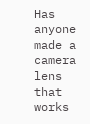Has anyone made a camera lens that works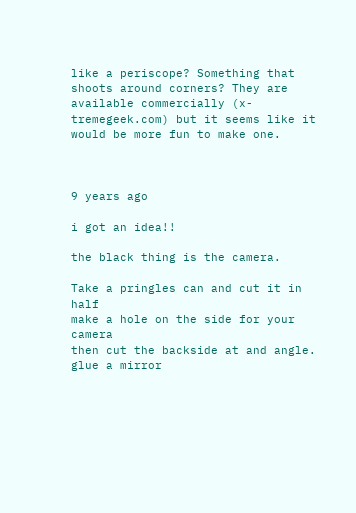like a periscope? Something that shoots around corners? They are available commercially (x-tremegeek.com) but it seems like it would be more fun to make one.



9 years ago

i got an idea!!

the black thing is the camera.

Take a pringles can and cut it in half
make a hole on the side for your camera
then cut the backside at and angle.
glue a mirror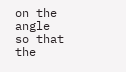on the angle so that the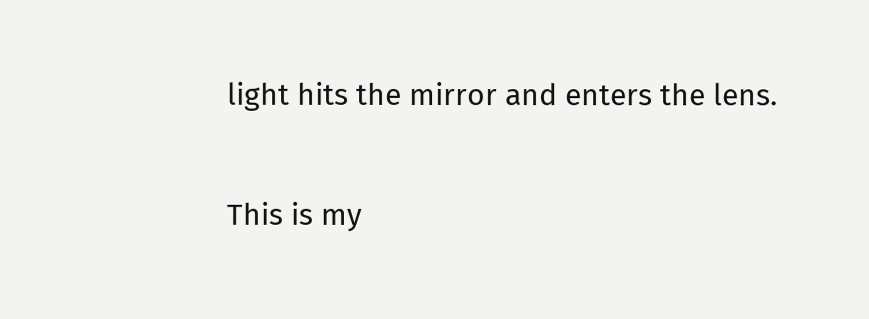light hits the mirror and enters the lens.

This is my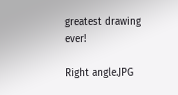greatest drawing ever!

Right angle.JPG